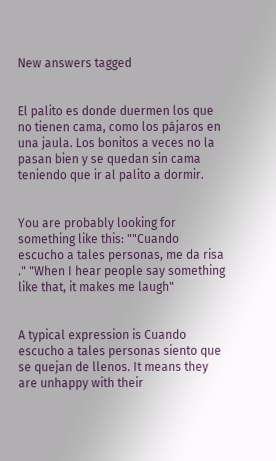New answers tagged


El palito es donde duermen los que no tienen cama, como los pájaros en una jaula. Los bonitos a veces no la pasan bien y se quedan sin cama teniendo que ir al palito a dormir.


You are probably looking for something like this: ""Cuando escucho a tales personas, me da risa ." "When I hear people say something like that, it makes me laugh"


A typical expression is Cuando escucho a tales personas siento que se quejan de llenos. It means they are unhappy with their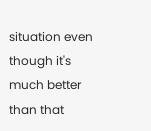situation even though it's much better than that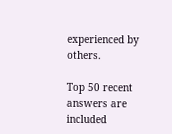experienced by others.

Top 50 recent answers are included